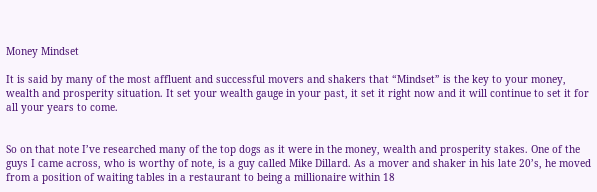Money Mindset

It is said by many of the most affluent and successful movers and shakers that “Mindset” is the key to your money, wealth and prosperity situation. It set your wealth gauge in your past, it set it right now and it will continue to set it for all your years to come.


So on that note I’ve researched many of the top dogs as it were in the money, wealth and prosperity stakes. One of the guys I came across, who is worthy of note, is a guy called Mike Dillard. As a mover and shaker in his late 20’s, he moved from a position of waiting tables in a restaurant to being a millionaire within 18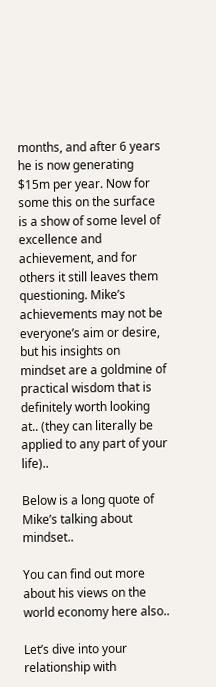months, and after 6 years he is now generating $15m per year. Now for some this on the surface is a show of some level of excellence and achievement, and for others it still leaves them questioning. Mike’s achievements may not be everyone’s aim or desire,  but his insights on mindset are a goldmine of practical wisdom that is definitely worth looking at.. (they can literally be applied to any part of your life)..

Below is a long quote of Mike’s talking about mindset..

You can find out more about his views on the world economy here also..

Let’s dive into your relationship with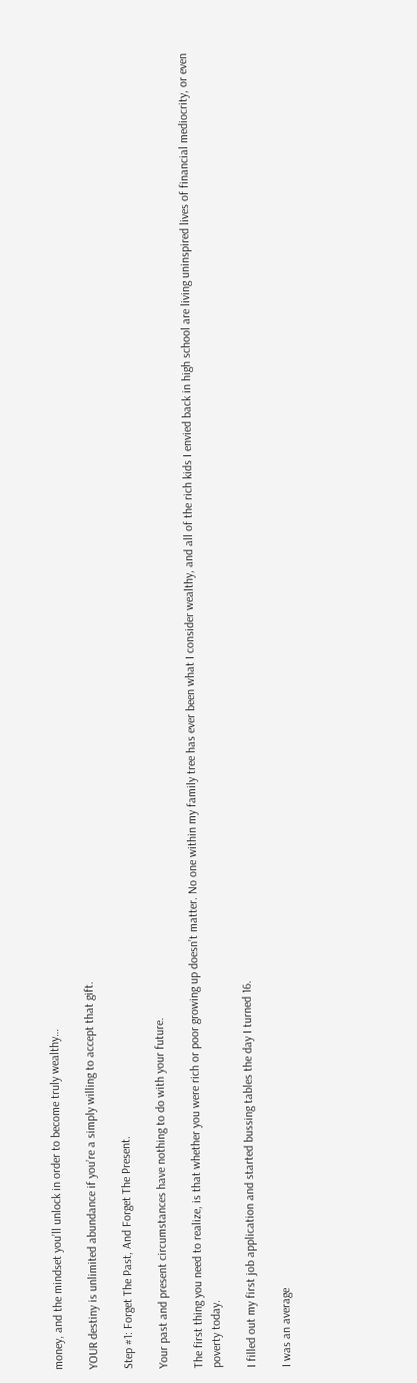money, and the mindset you’ll unlock in order to become truly wealthy…

YOUR destiny is unlimited abundance if you’re a simply willing to accept that gift.

Step #1: Forget The Past, And Forget The Present.

Your past and present circumstances have nothing to do with your future.

The first thing you need to realize, is that whether you were rich or poor growing up doesn’t matter. No one within my family tree has ever been what I consider wealthy, and all of the rich kids I envied back in high school are living uninspired lives of financial mediocrity, or even poverty today.

I filled out my first job application and started bussing tables the day I turned 16.

I was an average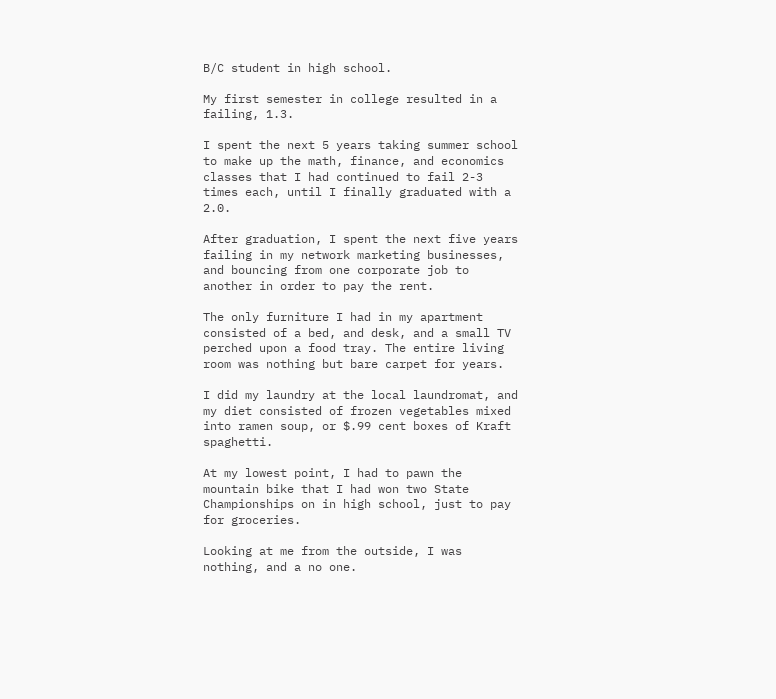B/C student in high school.

My first semester in college resulted in a failing, 1.3.

I spent the next 5 years taking summer school to make up the math, finance, and economics classes that I had continued to fail 2-3 times each, until I finally graduated with a 2.0.

After graduation, I spent the next five years failing in my network marketing businesses, and bouncing from one corporate job to another in order to pay the rent.

The only furniture I had in my apartment consisted of a bed, and desk, and a small TV perched upon a food tray. The entire living room was nothing but bare carpet for years.

I did my laundry at the local laundromat, and my diet consisted of frozen vegetables mixed into ramen soup, or $.99 cent boxes of Kraft spaghetti.

At my lowest point, I had to pawn the mountain bike that I had won two State Championships on in high school, just to pay for groceries.

Looking at me from the outside, I was nothing, and a no one.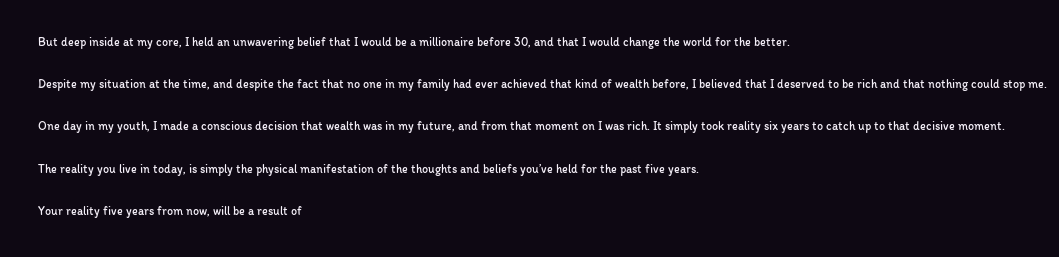But deep inside at my core, I held an unwavering belief that I would be a millionaire before 30, and that I would change the world for the better.

Despite my situation at the time, and despite the fact that no one in my family had ever achieved that kind of wealth before, I believed that I deserved to be rich and that nothing could stop me.

One day in my youth, I made a conscious decision that wealth was in my future, and from that moment on I was rich. It simply took reality six years to catch up to that decisive moment.

The reality you live in today, is simply the physical manifestation of the thoughts and beliefs you’ve held for the past five years.

Your reality five years from now, will be a result of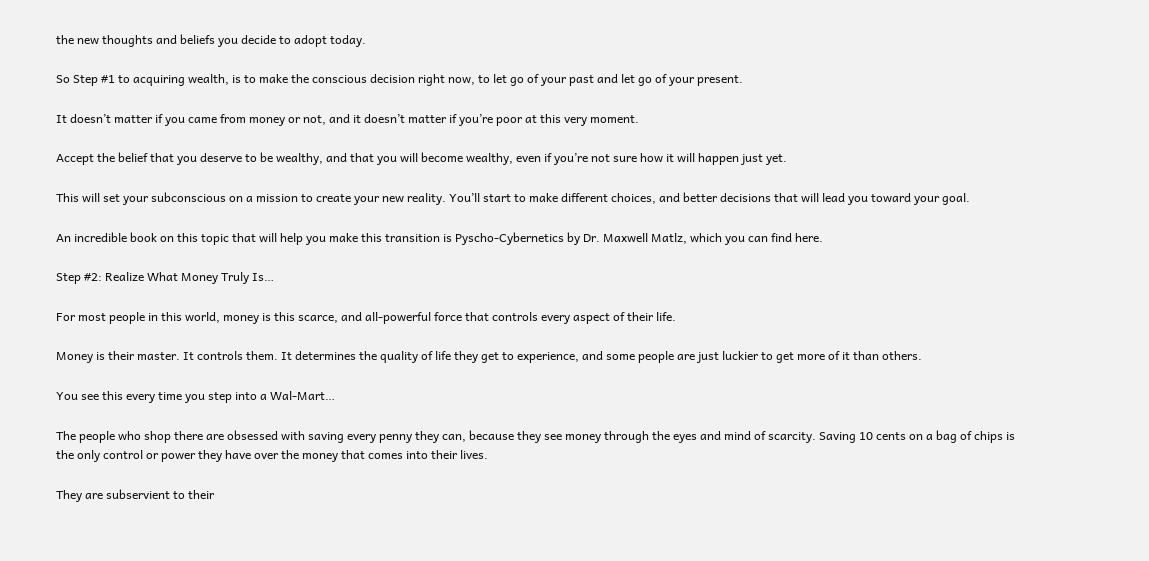the new thoughts and beliefs you decide to adopt today.

So Step #1 to acquiring wealth, is to make the conscious decision right now, to let go of your past and let go of your present.

It doesn’t matter if you came from money or not, and it doesn’t matter if you’re poor at this very moment.

Accept the belief that you deserve to be wealthy, and that you will become wealthy, even if you’re not sure how it will happen just yet.

This will set your subconscious on a mission to create your new reality. You’ll start to make different choices, and better decisions that will lead you toward your goal.

An incredible book on this topic that will help you make this transition is Pyscho-Cybernetics by Dr. Maxwell Matlz, which you can find here.

Step #2: Realize What Money Truly Is…

For most people in this world, money is this scarce, and all-powerful force that controls every aspect of their life.

Money is their master. It controls them. It determines the quality of life they get to experience, and some people are just luckier to get more of it than others.

You see this every time you step into a Wal-Mart…

The people who shop there are obsessed with saving every penny they can, because they see money through the eyes and mind of scarcity. Saving 10 cents on a bag of chips is the only control or power they have over the money that comes into their lives.

They are subservient to their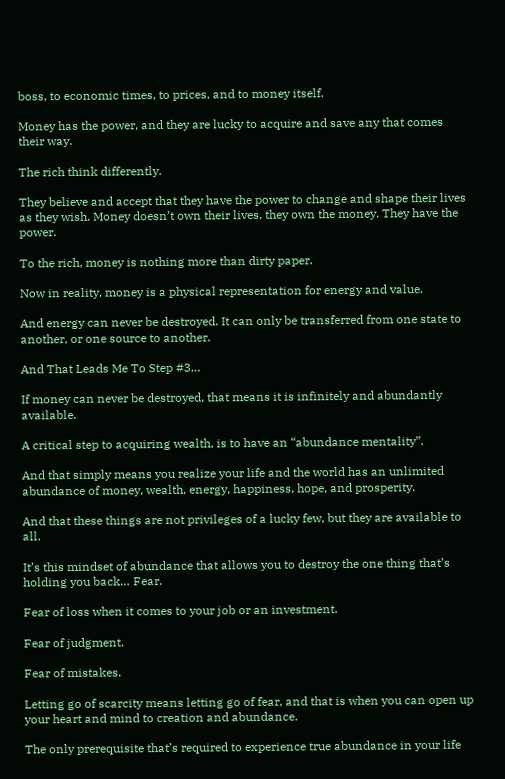boss, to economic times, to prices, and to money itself.

Money has the power, and they are lucky to acquire and save any that comes their way.

The rich think differently.

They believe and accept that they have the power to change and shape their lives as they wish. Money doesn’t own their lives, they own the money. They have the power.

To the rich, money is nothing more than dirty paper.

Now in reality, money is a physical representation for energy and value.

And energy can never be destroyed. It can only be transferred from one state to another, or one source to another.

And That Leads Me To Step #3…

If money can never be destroyed, that means it is infinitely and abundantly available.

A critical step to acquiring wealth, is to have an “abundance mentality”.

And that simply means you realize your life and the world has an unlimited abundance of money, wealth, energy, happiness, hope, and prosperity.

And that these things are not privileges of a lucky few, but they are available to all.

It’s this mindset of abundance that allows you to destroy the one thing that’s holding you back… Fear.

Fear of loss when it comes to your job or an investment.

Fear of judgment.

Fear of mistakes.

Letting go of scarcity means letting go of fear, and that is when you can open up your heart and mind to creation and abundance.

The only prerequisite that’s required to experience true abundance in your life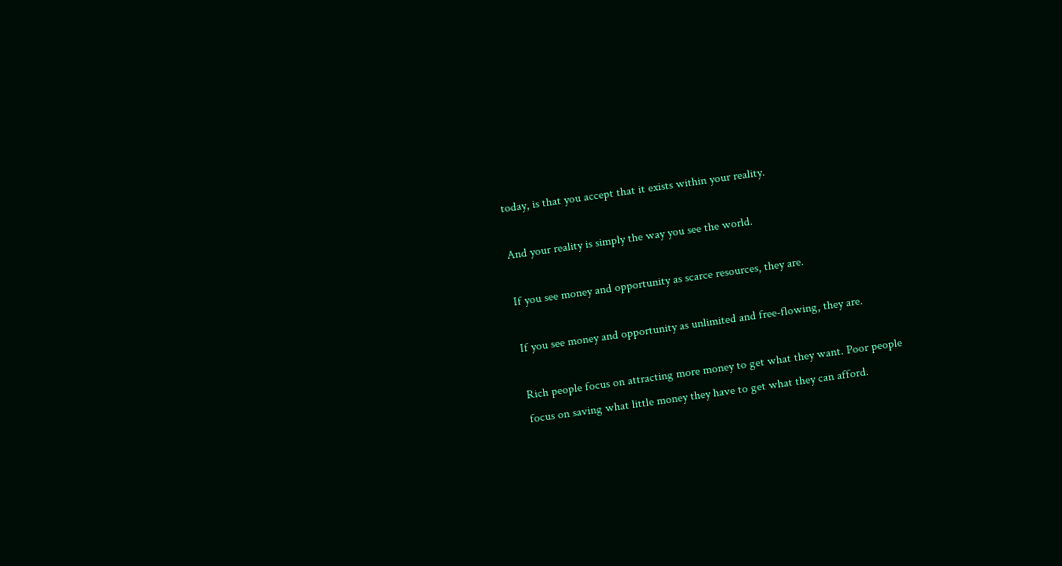today, is that you accept that it exists within your reality.

And your reality is simply the way you see the world.

If you see money and opportunity as scarce resources, they are.

If you see money and opportunity as unlimited and free-flowing, they are.

Rich people focus on attracting more money to get what they want. Poor people focus on saving what little money they have to get what they can afford.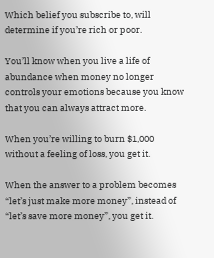Which belief you subscribe to, will determine if you’re rich or poor.

You’ll know when you live a life of abundance when money no longer controls your emotions because you know that you can always attract more.

When you’re willing to burn $1,000 without a feeling of loss, you get it.

When the answer to a problem becomes “let’s just make more money”, instead of “let’s save more money”, you get it.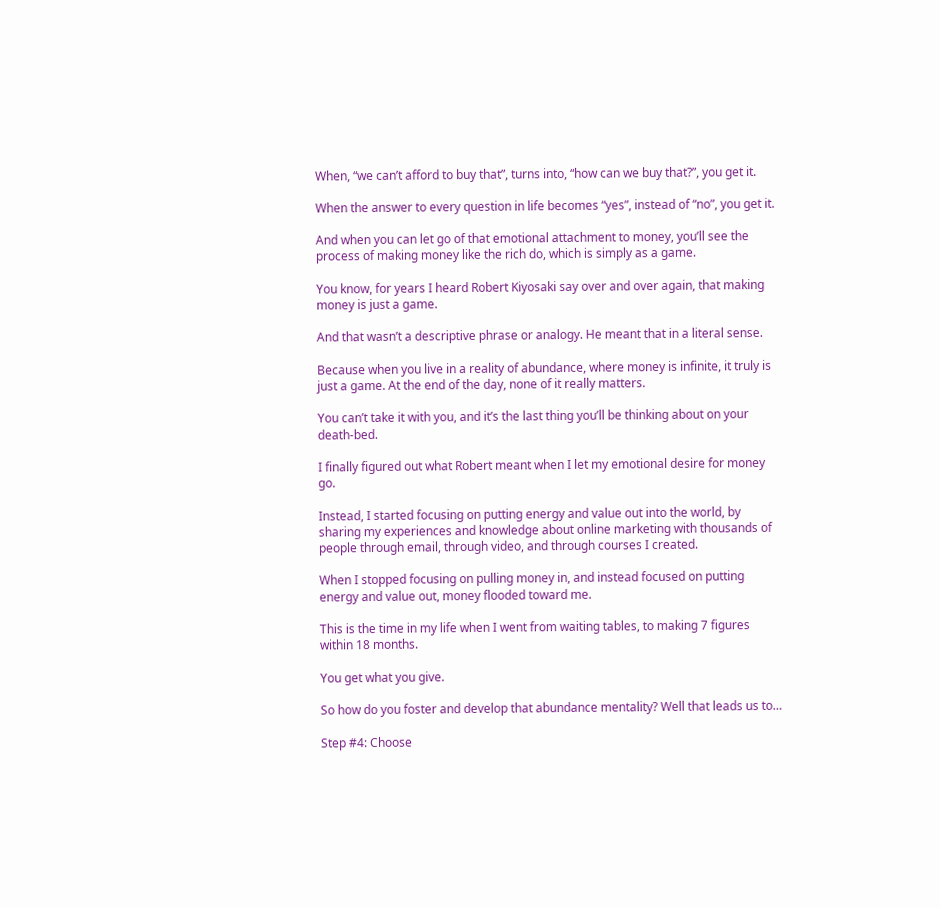When, “we can’t afford to buy that”, turns into, “how can we buy that?”, you get it.

When the answer to every question in life becomes “yes”, instead of “no”, you get it.

And when you can let go of that emotional attachment to money, you’ll see the process of making money like the rich do, which is simply as a game.

You know, for years I heard Robert Kiyosaki say over and over again, that making money is just a game.

And that wasn’t a descriptive phrase or analogy. He meant that in a literal sense.

Because when you live in a reality of abundance, where money is infinite, it truly is just a game. At the end of the day, none of it really matters.

You can’t take it with you, and it’s the last thing you’ll be thinking about on your death-bed.

I finally figured out what Robert meant when I let my emotional desire for money go.

Instead, I started focusing on putting energy and value out into the world, by sharing my experiences and knowledge about online marketing with thousands of people through email, through video, and through courses I created.

When I stopped focusing on pulling money in, and instead focused on putting energy and value out, money flooded toward me.

This is the time in my life when I went from waiting tables, to making 7 figures within 18 months.

You get what you give.

So how do you foster and develop that abundance mentality? Well that leads us to…

Step #4: Choose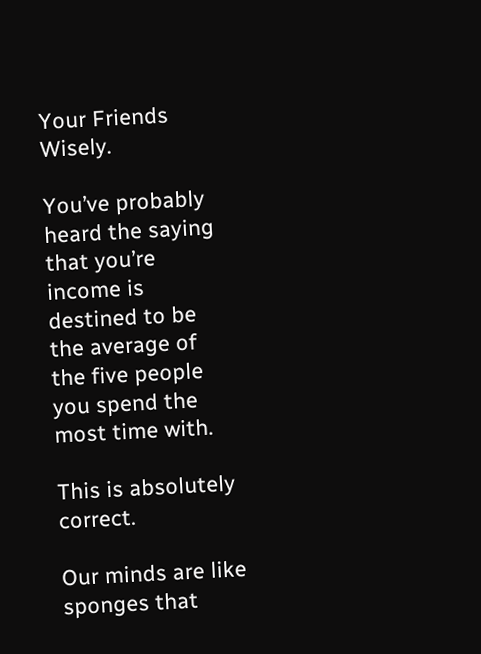Your Friends Wisely.

You’ve probably heard the saying that you’re income is destined to be the average of the five people you spend the most time with.

This is absolutely correct.

Our minds are like sponges that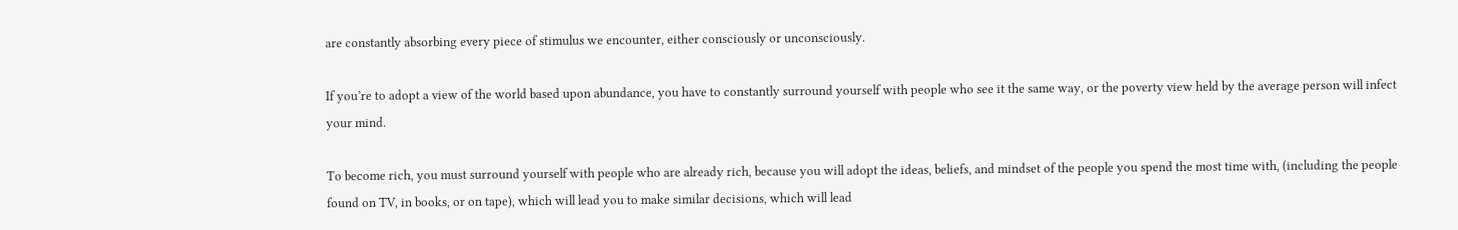are constantly absorbing every piece of stimulus we encounter, either consciously or unconsciously.

If you’re to adopt a view of the world based upon abundance, you have to constantly surround yourself with people who see it the same way, or the poverty view held by the average person will infect your mind.

To become rich, you must surround yourself with people who are already rich, because you will adopt the ideas, beliefs, and mindset of the people you spend the most time with, (including the people found on TV, in books, or on tape), which will lead you to make similar decisions, which will lead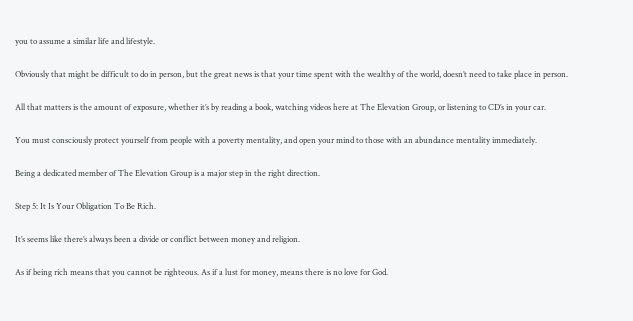you to assume a similar life and lifestyle.

Obviously that might be difficult to do in person, but the great news is that your time spent with the wealthy of the world, doesn’t need to take place in person.

All that matters is the amount of exposure, whether it’s by reading a book, watching videos here at The Elevation Group, or listening to CD’s in your car.

You must consciously protect yourself from people with a poverty mentality, and open your mind to those with an abundance mentality immediately.

Being a dedicated member of The Elevation Group is a major step in the right direction.

Step 5: It Is Your Obligation To Be Rich.

It’s seems like there’s always been a divide or conflict between money and religion.

As if being rich means that you cannot be righteous. As if a lust for money, means there is no love for God.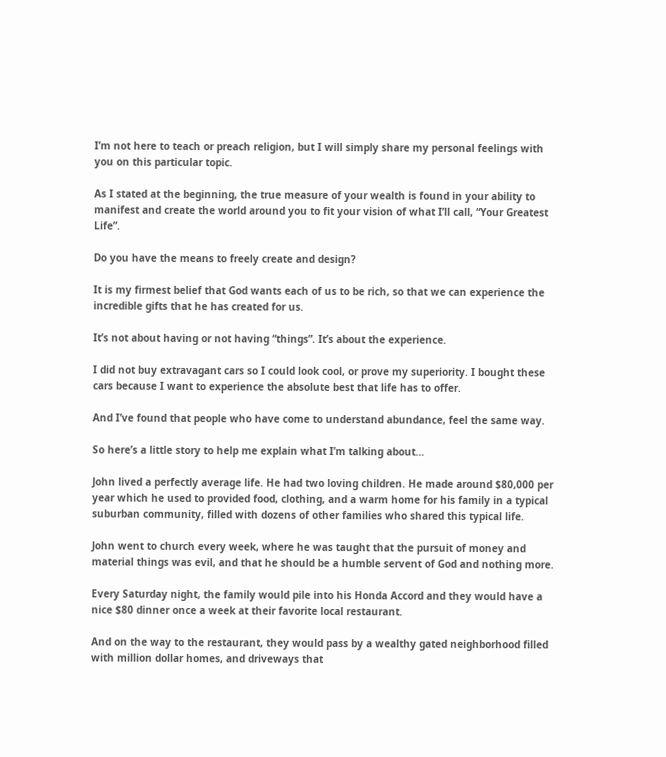I’m not here to teach or preach religion, but I will simply share my personal feelings with you on this particular topic.

As I stated at the beginning, the true measure of your wealth is found in your ability to manifest and create the world around you to fit your vision of what I’ll call, “Your Greatest Life”.

Do you have the means to freely create and design?

It is my firmest belief that God wants each of us to be rich, so that we can experience the incredible gifts that he has created for us.

It’s not about having or not having “things”. It’s about the experience.

I did not buy extravagant cars so I could look cool, or prove my superiority. I bought these cars because I want to experience the absolute best that life has to offer.

And I’ve found that people who have come to understand abundance, feel the same way.

So here’s a little story to help me explain what I’m talking about…

John lived a perfectly average life. He had two loving children. He made around $80,000 per year which he used to provided food, clothing, and a warm home for his family in a typical suburban community, filled with dozens of other families who shared this typical life.

John went to church every week, where he was taught that the pursuit of money and material things was evil, and that he should be a humble servent of God and nothing more.

Every Saturday night, the family would pile into his Honda Accord and they would have a nice $80 dinner once a week at their favorite local restaurant.

And on the way to the restaurant, they would pass by a wealthy gated neighborhood filled with million dollar homes, and driveways that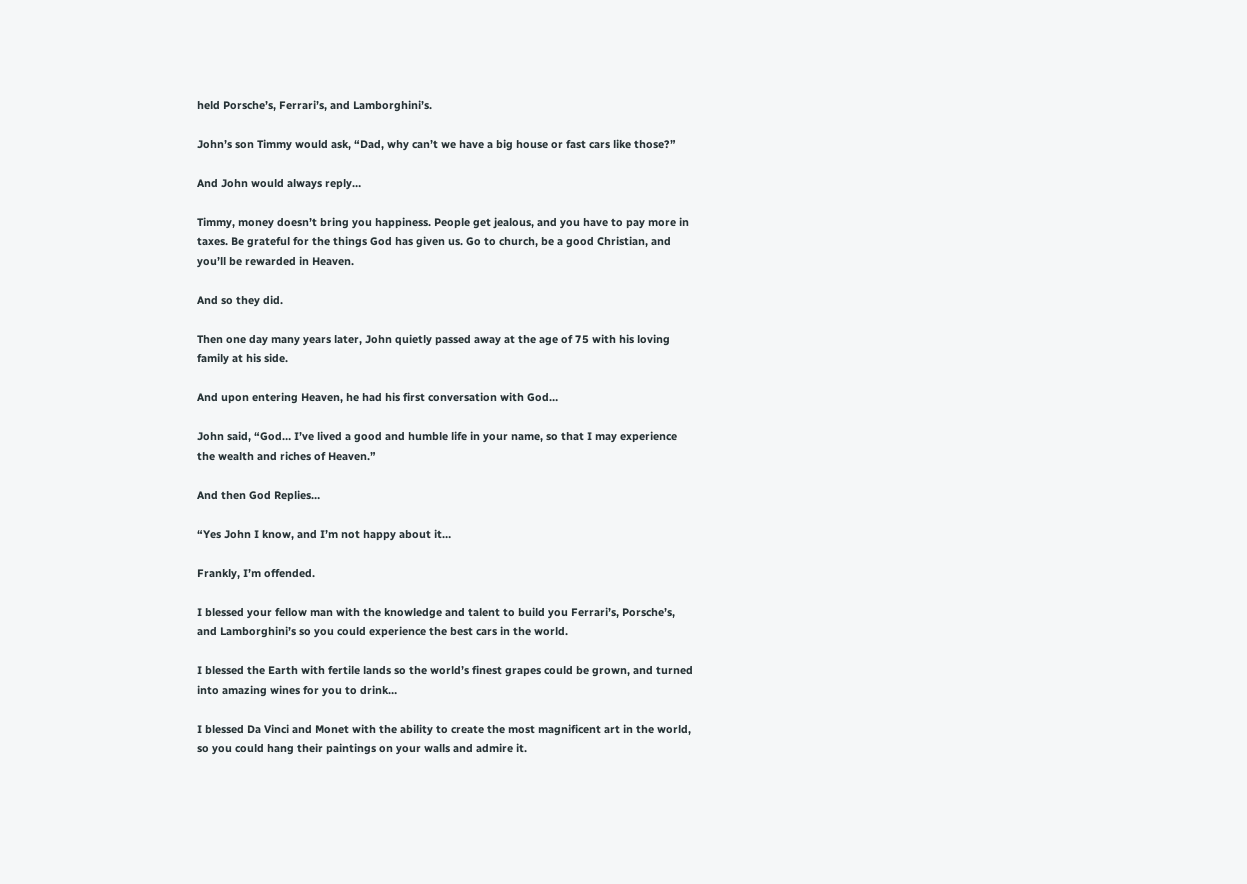held Porsche’s, Ferrari’s, and Lamborghini’s.

John’s son Timmy would ask, “Dad, why can’t we have a big house or fast cars like those?”

And John would always reply…

Timmy, money doesn’t bring you happiness. People get jealous, and you have to pay more in taxes. Be grateful for the things God has given us. Go to church, be a good Christian, and you’ll be rewarded in Heaven.

And so they did.

Then one day many years later, John quietly passed away at the age of 75 with his loving family at his side.

And upon entering Heaven, he had his first conversation with God…

John said, “God… I’ve lived a good and humble life in your name, so that I may experience the wealth and riches of Heaven.”

And then God Replies…

“Yes John I know, and I’m not happy about it…

Frankly, I’m offended.

I blessed your fellow man with the knowledge and talent to build you Ferrari’s, Porsche’s, and Lamborghini’s so you could experience the best cars in the world.

I blessed the Earth with fertile lands so the world’s finest grapes could be grown, and turned into amazing wines for you to drink…

I blessed Da Vinci and Monet with the ability to create the most magnificent art in the world, so you could hang their paintings on your walls and admire it.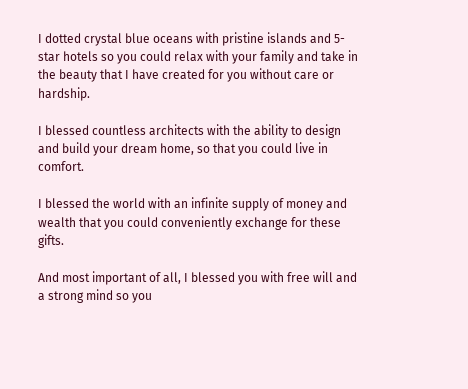I dotted crystal blue oceans with pristine islands and 5-star hotels so you could relax with your family and take in the beauty that I have created for you without care or hardship.

I blessed countless architects with the ability to design and build your dream home, so that you could live in comfort.

I blessed the world with an infinite supply of money and wealth that you could conveniently exchange for these gifts.

And most important of all, I blessed you with free will and a strong mind so you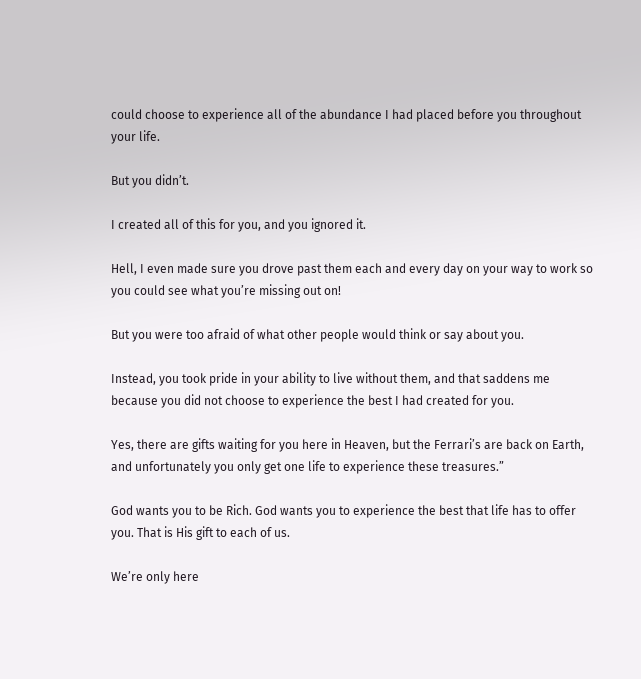could choose to experience all of the abundance I had placed before you throughout your life.

But you didn’t.

I created all of this for you, and you ignored it.

Hell, I even made sure you drove past them each and every day on your way to work so you could see what you’re missing out on!

But you were too afraid of what other people would think or say about you.

Instead, you took pride in your ability to live without them, and that saddens me because you did not choose to experience the best I had created for you.

Yes, there are gifts waiting for you here in Heaven, but the Ferrari’s are back on Earth, and unfortunately you only get one life to experience these treasures.”

God wants you to be Rich. God wants you to experience the best that life has to offer you. That is His gift to each of us.

We’re only here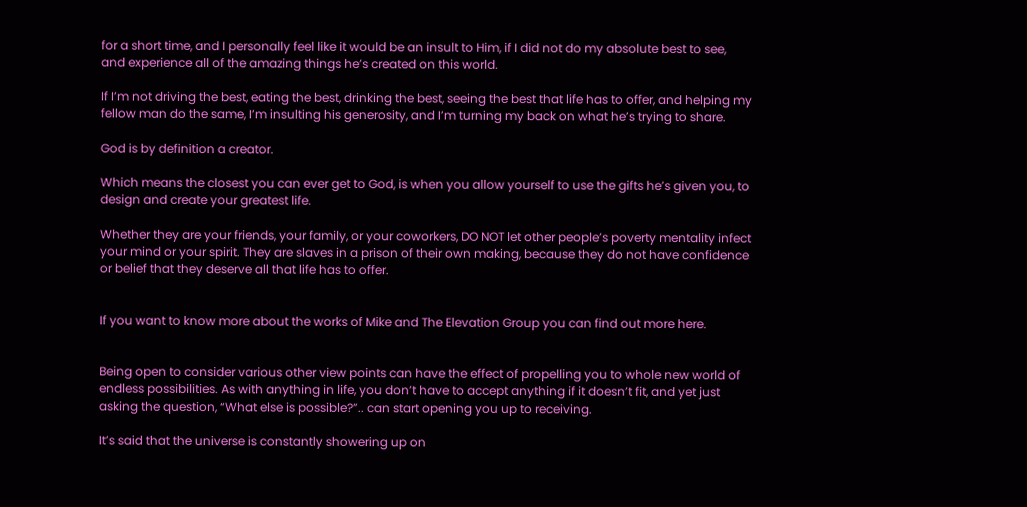for a short time, and I personally feel like it would be an insult to Him, if I did not do my absolute best to see, and experience all of the amazing things he’s created on this world.

If I’m not driving the best, eating the best, drinking the best, seeing the best that life has to offer, and helping my fellow man do the same, I’m insulting his generosity, and I’m turning my back on what he’s trying to share.

God is by definition a creator.

Which means the closest you can ever get to God, is when you allow yourself to use the gifts he’s given you, to design and create your greatest life.

Whether they are your friends, your family, or your coworkers, DO NOT let other people’s poverty mentality infect your mind or your spirit. They are slaves in a prison of their own making, because they do not have confidence or belief that they deserve all that life has to offer.


If you want to know more about the works of Mike and The Elevation Group you can find out more here.


Being open to consider various other view points can have the effect of propelling you to whole new world of endless possibilities. As with anything in life, you don’t have to accept anything if it doesn’t fit, and yet just asking the question, “What else is possible?”.. can start opening you up to receiving.

It’s said that the universe is constantly showering up on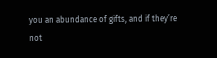you an abundance of gifts, and if they’re not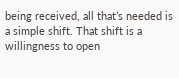being received, all that’s needed is a simple shift. That shift is a willingness to open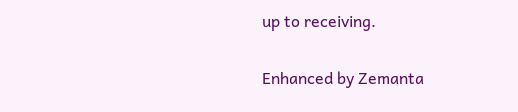up to receiving.

Enhanced by Zemanta